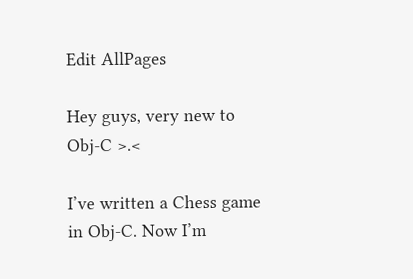Edit AllPages

Hey guys, very new to Obj-C >.<

I’ve written a Chess game in Obj-C. Now I’m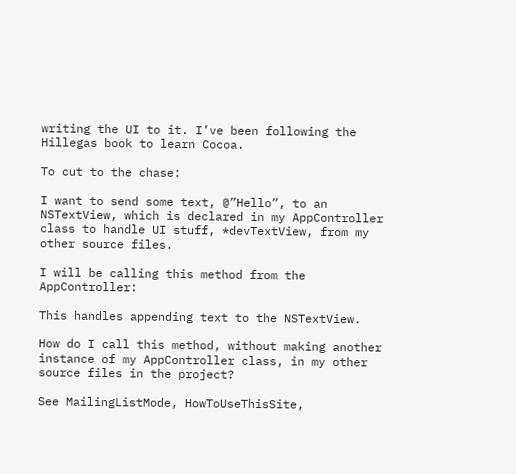writing the UI to it. I’ve been following the Hillegas book to learn Cocoa.

To cut to the chase:

I want to send some text, @”Hello”, to an NSTextView, which is declared in my AppController class to handle UI stuff, *devTextView, from my other source files.

I will be calling this method from the AppController:

This handles appending text to the NSTextView.

How do I call this method, without making another instance of my AppController class, in my other source files in the project?

See MailingListMode, HowToUseThisSite,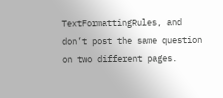TextFormattingRules, and don’t post the same question on two different pages.